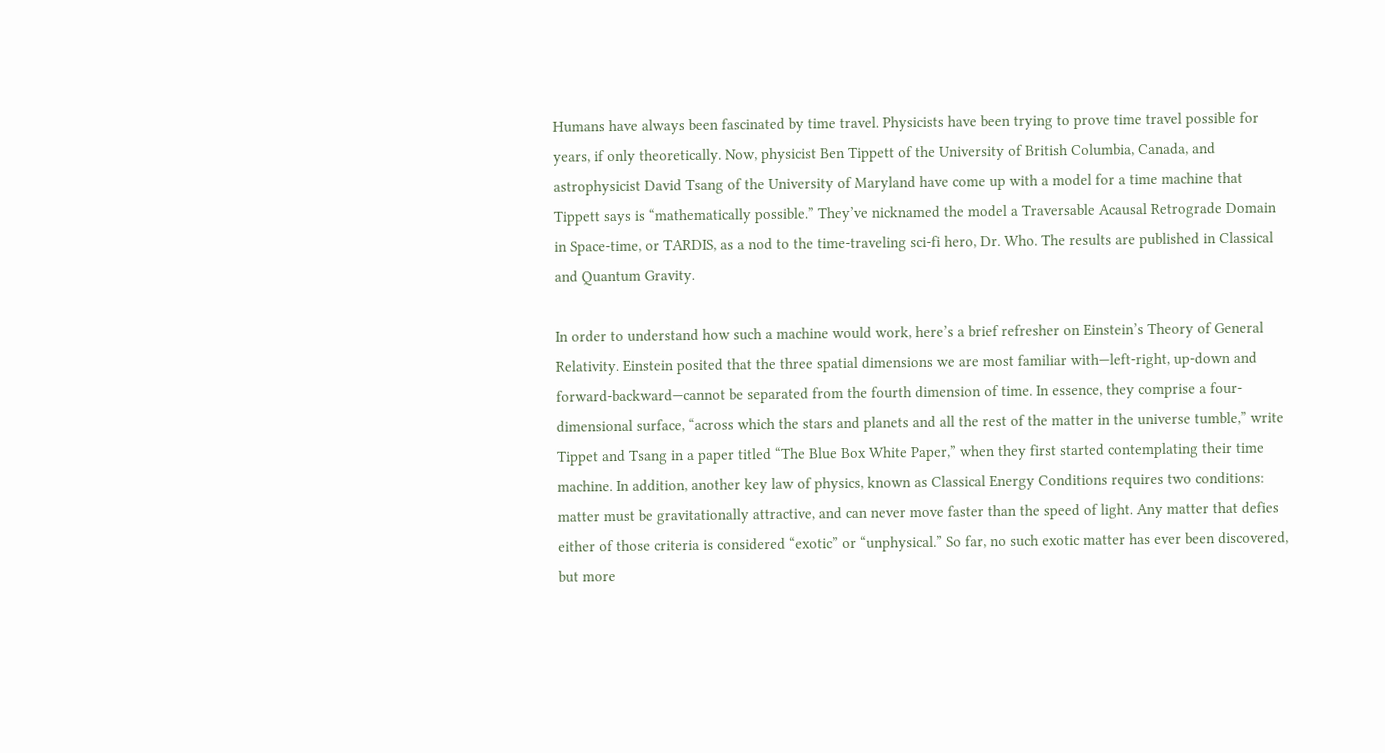Humans have always been fascinated by time travel. Physicists have been trying to prove time travel possible for years, if only theoretically. Now, physicist Ben Tippett of the University of British Columbia, Canada, and astrophysicist David Tsang of the University of Maryland have come up with a model for a time machine that Tippett says is “mathematically possible.” They’ve nicknamed the model a Traversable Acausal Retrograde Domain in Space-time, or TARDIS, as a nod to the time-traveling sci-fi hero, Dr. Who. The results are published in Classical and Quantum Gravity.

In order to understand how such a machine would work, here’s a brief refresher on Einstein’s Theory of General Relativity. Einstein posited that the three spatial dimensions we are most familiar with—left-right, up-down and forward-backward—cannot be separated from the fourth dimension of time. In essence, they comprise a four-dimensional surface, “across which the stars and planets and all the rest of the matter in the universe tumble,” write Tippet and Tsang in a paper titled “The Blue Box White Paper,” when they first started contemplating their time machine. In addition, another key law of physics, known as Classical Energy Conditions requires two conditions: matter must be gravitationally attractive, and can never move faster than the speed of light. Any matter that defies either of those criteria is considered “exotic” or “unphysical.” So far, no such exotic matter has ever been discovered, but more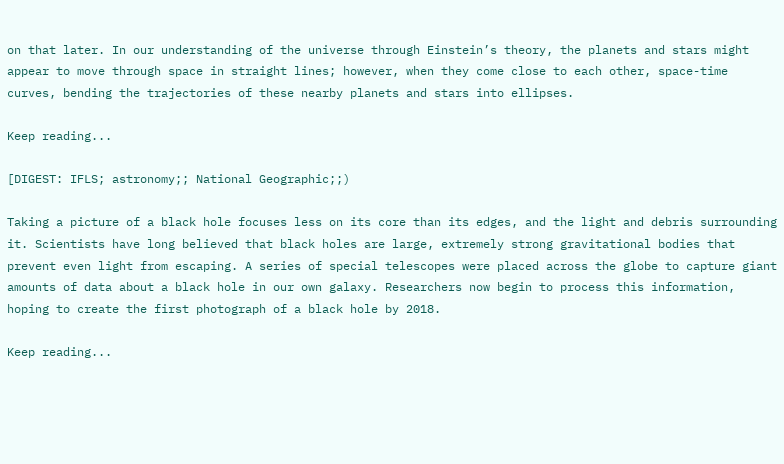on that later. In our understanding of the universe through Einstein’s theory, the planets and stars might appear to move through space in straight lines; however, when they come close to each other, space-time curves, bending the trajectories of these nearby planets and stars into ellipses.

Keep reading...

[DIGEST: IFLS; astronomy;; National Geographic;;)

Taking a picture of a black hole focuses less on its core than its edges, and the light and debris surrounding it. Scientists have long believed that black holes are large, extremely strong gravitational bodies that prevent even light from escaping. A series of special telescopes were placed across the globe to capture giant amounts of data about a black hole in our own galaxy. Researchers now begin to process this information, hoping to create the first photograph of a black hole by 2018.

Keep reading...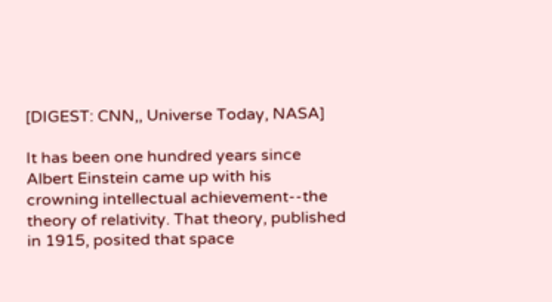[DIGEST: CNN,, Universe Today, NASA]

It has been one hundred years since Albert Einstein came up with his crowning intellectual achievement--the theory of relativity. That theory, published in 1915, posited that space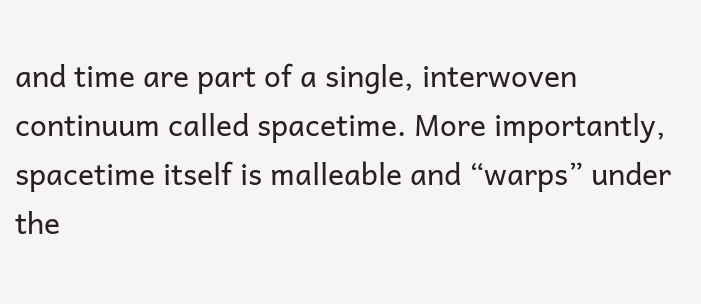and time are part of a single, interwoven continuum called spacetime. More importantly, spacetime itself is malleable and “warps” under the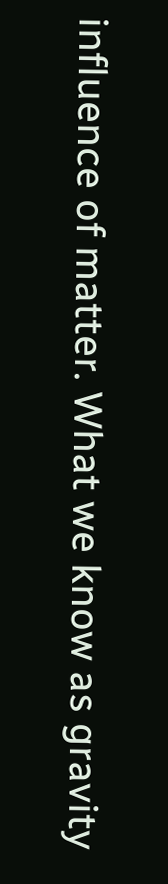influence of matter. What we know as gravity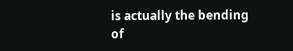is actually the bending of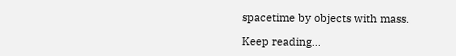spacetime by objects with mass.

Keep reading...